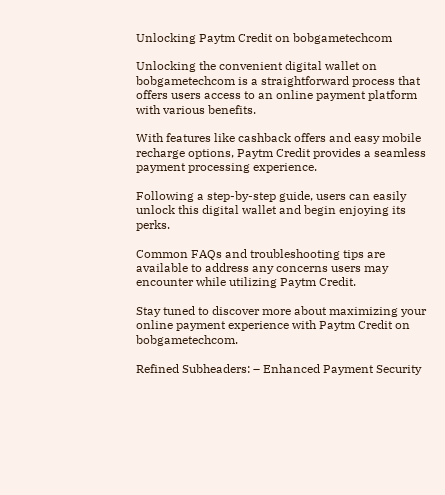Unlocking Paytm Credit on bobgametechcom

Unlocking the convenient digital wallet on bobgametechcom is a straightforward process that offers users access to an online payment platform with various benefits.

With features like cashback offers and easy mobile recharge options, Paytm Credit provides a seamless payment processing experience.

Following a step-by-step guide, users can easily unlock this digital wallet and begin enjoying its perks.

Common FAQs and troubleshooting tips are available to address any concerns users may encounter while utilizing Paytm Credit.

Stay tuned to discover more about maximizing your online payment experience with Paytm Credit on bobgametechcom.

Refined Subheaders: – Enhanced Payment Security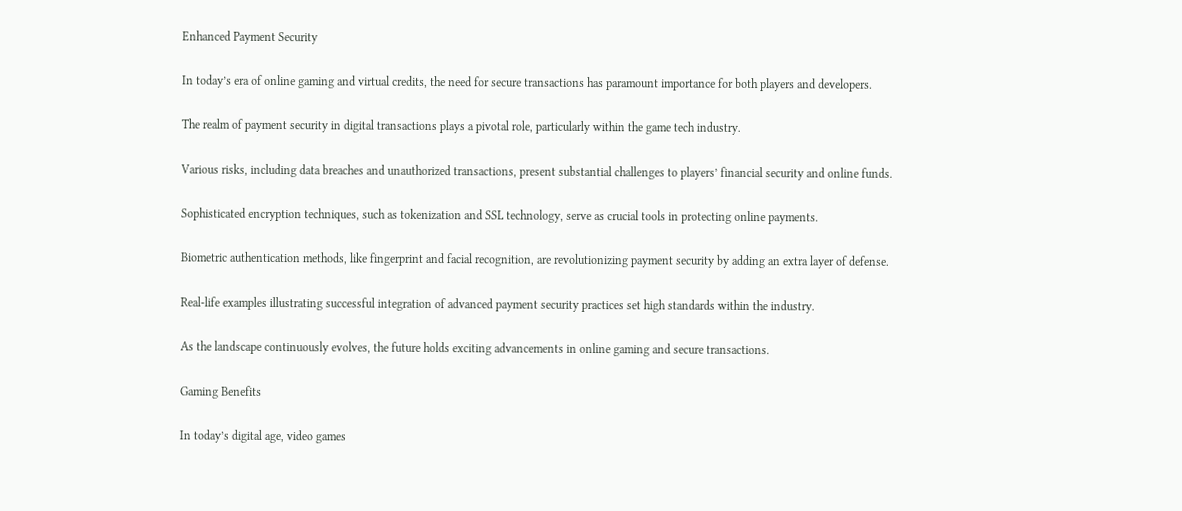Enhanced Payment Security

In today’s era of online gaming and virtual credits, the need for secure transactions has paramount importance for both players and developers.

The realm of payment security in digital transactions plays a pivotal role, particularly within the game tech industry.

Various risks, including data breaches and unauthorized transactions, present substantial challenges to players’ financial security and online funds.

Sophisticated encryption techniques, such as tokenization and SSL technology, serve as crucial tools in protecting online payments.

Biometric authentication methods, like fingerprint and facial recognition, are revolutionizing payment security by adding an extra layer of defense.

Real-life examples illustrating successful integration of advanced payment security practices set high standards within the industry.

As the landscape continuously evolves, the future holds exciting advancements in online gaming and secure transactions.

Gaming Benefits

In today’s digital age, video games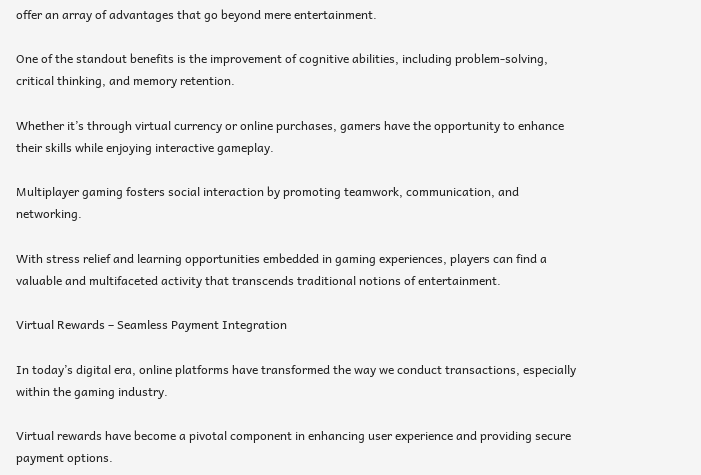offer an array of advantages that go beyond mere entertainment.

One of the standout benefits is the improvement of cognitive abilities, including problem-solving, critical thinking, and memory retention.

Whether it’s through virtual currency or online purchases, gamers have the opportunity to enhance their skills while enjoying interactive gameplay.

Multiplayer gaming fosters social interaction by promoting teamwork, communication, and networking.

With stress relief and learning opportunities embedded in gaming experiences, players can find a valuable and multifaceted activity that transcends traditional notions of entertainment.

Virtual Rewards – Seamless Payment Integration

In today’s digital era, online platforms have transformed the way we conduct transactions, especially within the gaming industry.

Virtual rewards have become a pivotal component in enhancing user experience and providing secure payment options.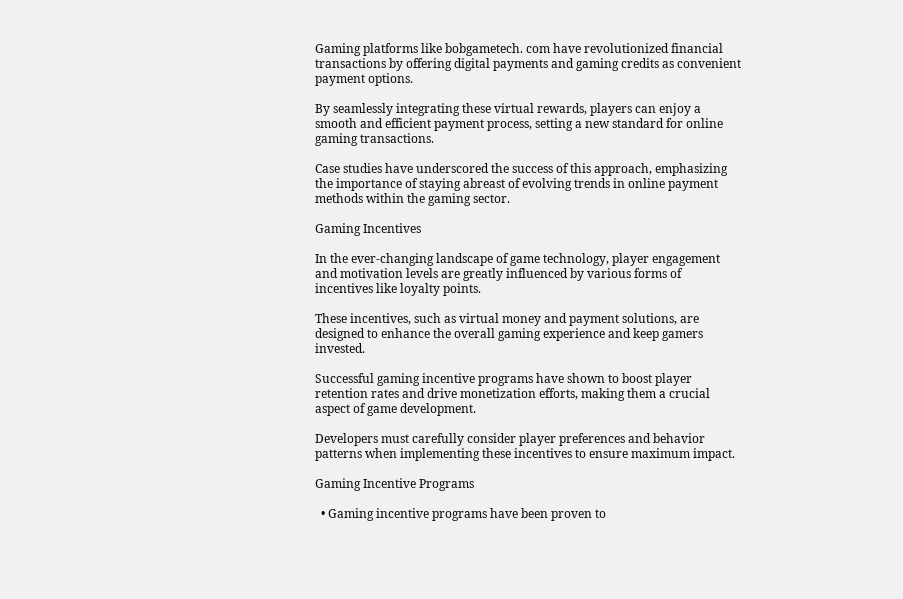Gaming platforms like bobgametech. com have revolutionized financial transactions by offering digital payments and gaming credits as convenient payment options.

By seamlessly integrating these virtual rewards, players can enjoy a smooth and efficient payment process, setting a new standard for online gaming transactions.

Case studies have underscored the success of this approach, emphasizing the importance of staying abreast of evolving trends in online payment methods within the gaming sector.

Gaming Incentives

In the ever-changing landscape of game technology, player engagement and motivation levels are greatly influenced by various forms of incentives like loyalty points.

These incentives, such as virtual money and payment solutions, are designed to enhance the overall gaming experience and keep gamers invested.

Successful gaming incentive programs have shown to boost player retention rates and drive monetization efforts, making them a crucial aspect of game development.

Developers must carefully consider player preferences and behavior patterns when implementing these incentives to ensure maximum impact.

Gaming Incentive Programs

  • Gaming incentive programs have been proven to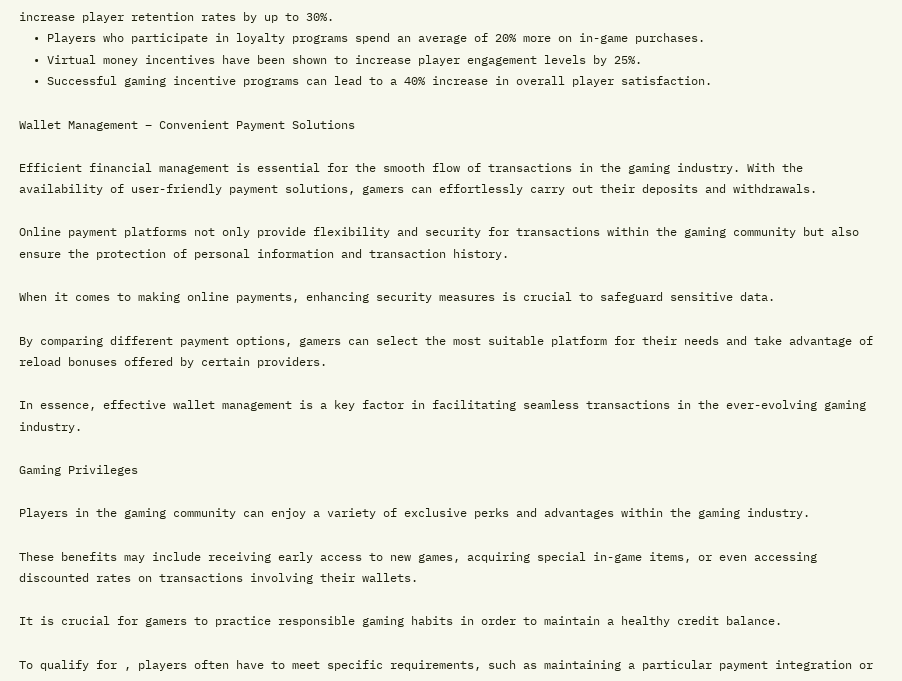increase player retention rates by up to 30%.
  • Players who participate in loyalty programs spend an average of 20% more on in-game purchases.
  • Virtual money incentives have been shown to increase player engagement levels by 25%.
  • Successful gaming incentive programs can lead to a 40% increase in overall player satisfaction.

Wallet Management – Convenient Payment Solutions

Efficient financial management is essential for the smooth flow of transactions in the gaming industry. With the availability of user-friendly payment solutions, gamers can effortlessly carry out their deposits and withdrawals.

Online payment platforms not only provide flexibility and security for transactions within the gaming community but also ensure the protection of personal information and transaction history.

When it comes to making online payments, enhancing security measures is crucial to safeguard sensitive data.

By comparing different payment options, gamers can select the most suitable platform for their needs and take advantage of reload bonuses offered by certain providers.

In essence, effective wallet management is a key factor in facilitating seamless transactions in the ever-evolving gaming industry.

Gaming Privileges

Players in the gaming community can enjoy a variety of exclusive perks and advantages within the gaming industry.

These benefits may include receiving early access to new games, acquiring special in-game items, or even accessing discounted rates on transactions involving their wallets.

It is crucial for gamers to practice responsible gaming habits in order to maintain a healthy credit balance.

To qualify for , players often have to meet specific requirements, such as maintaining a particular payment integration or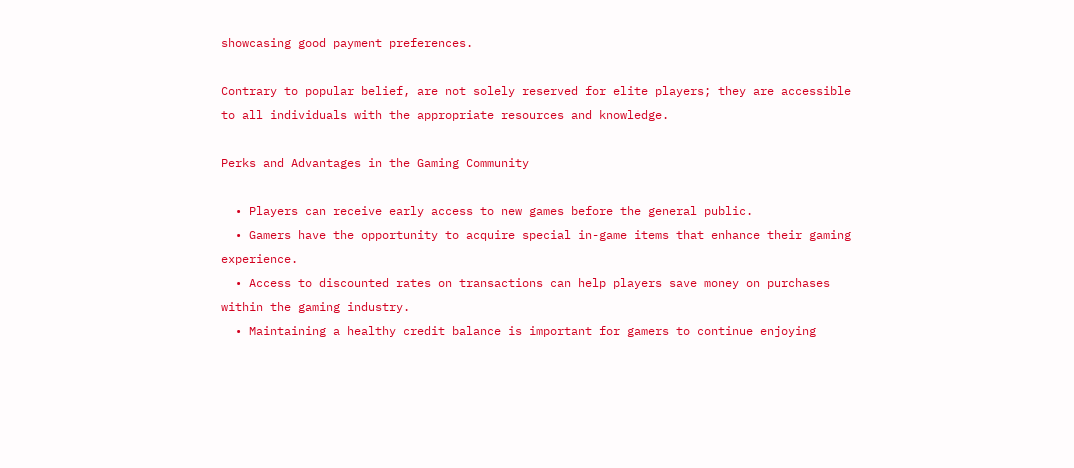showcasing good payment preferences.

Contrary to popular belief, are not solely reserved for elite players; they are accessible to all individuals with the appropriate resources and knowledge.

Perks and Advantages in the Gaming Community

  • Players can receive early access to new games before the general public.
  • Gamers have the opportunity to acquire special in-game items that enhance their gaming experience.
  • Access to discounted rates on transactions can help players save money on purchases within the gaming industry.
  • Maintaining a healthy credit balance is important for gamers to continue enjoying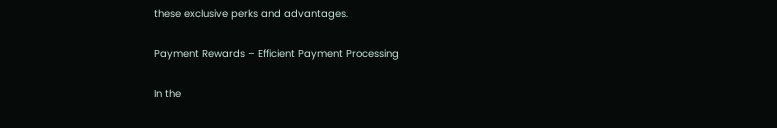these exclusive perks and advantages.

Payment Rewards – Efficient Payment Processing

In the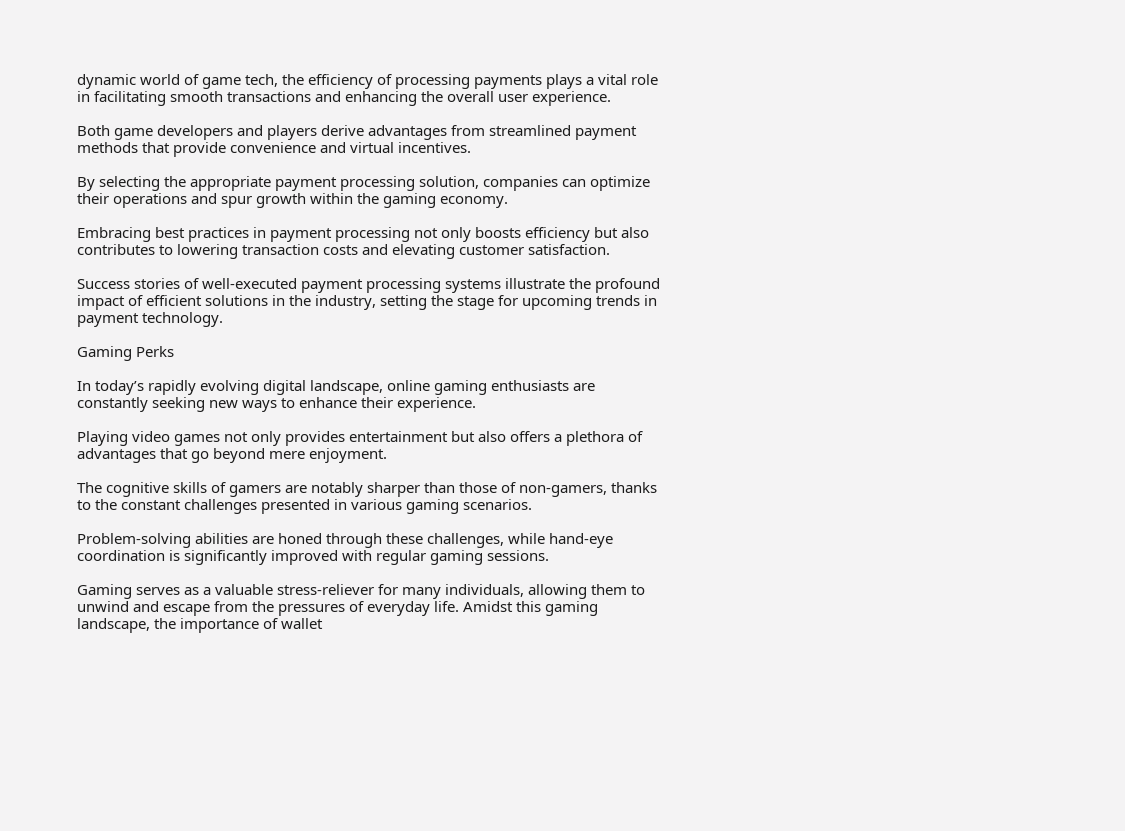dynamic world of game tech, the efficiency of processing payments plays a vital role in facilitating smooth transactions and enhancing the overall user experience.

Both game developers and players derive advantages from streamlined payment methods that provide convenience and virtual incentives.

By selecting the appropriate payment processing solution, companies can optimize their operations and spur growth within the gaming economy.

Embracing best practices in payment processing not only boosts efficiency but also contributes to lowering transaction costs and elevating customer satisfaction.

Success stories of well-executed payment processing systems illustrate the profound impact of efficient solutions in the industry, setting the stage for upcoming trends in payment technology.

Gaming Perks

In today’s rapidly evolving digital landscape, online gaming enthusiasts are constantly seeking new ways to enhance their experience.

Playing video games not only provides entertainment but also offers a plethora of advantages that go beyond mere enjoyment.

The cognitive skills of gamers are notably sharper than those of non-gamers, thanks to the constant challenges presented in various gaming scenarios.

Problem-solving abilities are honed through these challenges, while hand-eye coordination is significantly improved with regular gaming sessions.

Gaming serves as a valuable stress-reliever for many individuals, allowing them to unwind and escape from the pressures of everyday life. Amidst this gaming landscape, the importance of wallet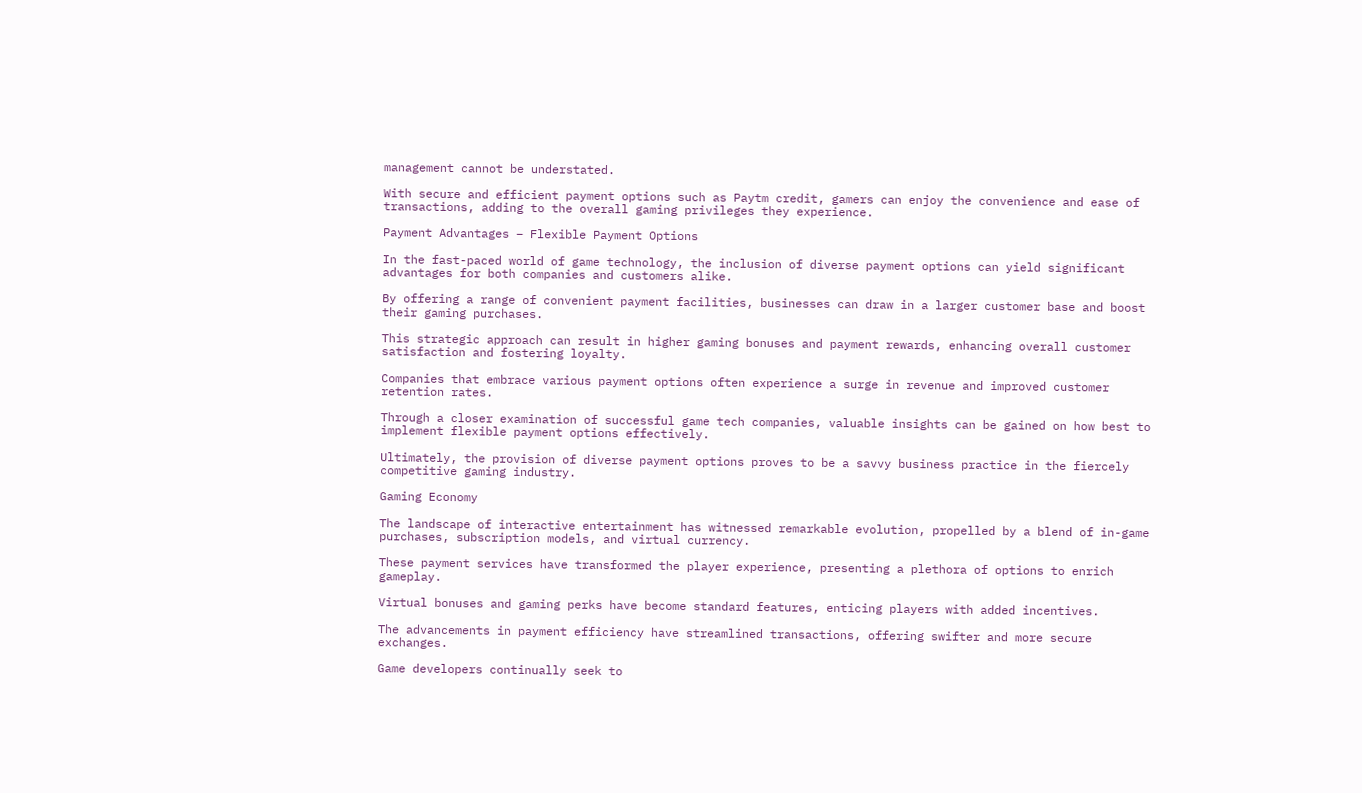management cannot be understated.

With secure and efficient payment options such as Paytm credit, gamers can enjoy the convenience and ease of transactions, adding to the overall gaming privileges they experience.

Payment Advantages – Flexible Payment Options

In the fast-paced world of game technology, the inclusion of diverse payment options can yield significant advantages for both companies and customers alike.

By offering a range of convenient payment facilities, businesses can draw in a larger customer base and boost their gaming purchases.

This strategic approach can result in higher gaming bonuses and payment rewards, enhancing overall customer satisfaction and fostering loyalty.

Companies that embrace various payment options often experience a surge in revenue and improved customer retention rates.

Through a closer examination of successful game tech companies, valuable insights can be gained on how best to implement flexible payment options effectively.

Ultimately, the provision of diverse payment options proves to be a savvy business practice in the fiercely competitive gaming industry.

Gaming Economy

The landscape of interactive entertainment has witnessed remarkable evolution, propelled by a blend of in-game purchases, subscription models, and virtual currency.

These payment services have transformed the player experience, presenting a plethora of options to enrich gameplay.

Virtual bonuses and gaming perks have become standard features, enticing players with added incentives.

The advancements in payment efficiency have streamlined transactions, offering swifter and more secure exchanges.

Game developers continually seek to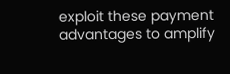exploit these payment advantages to amplify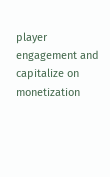player engagement and capitalize on monetization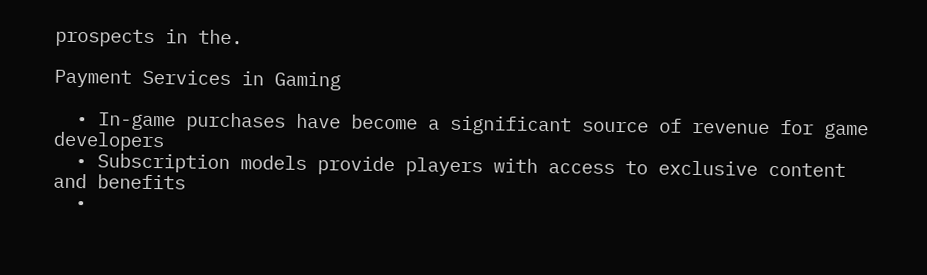prospects in the.

Payment Services in Gaming

  • In-game purchases have become a significant source of revenue for game developers
  • Subscription models provide players with access to exclusive content and benefits
  •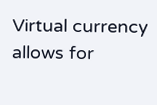Virtual currency allows for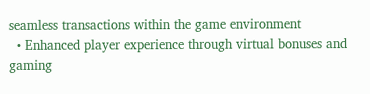seamless transactions within the game environment
  • Enhanced player experience through virtual bonuses and gaming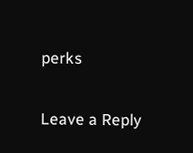perks

Leave a Reply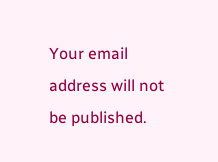Your email address will not be published.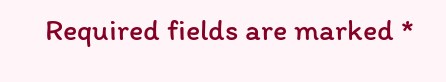Required fields are marked *